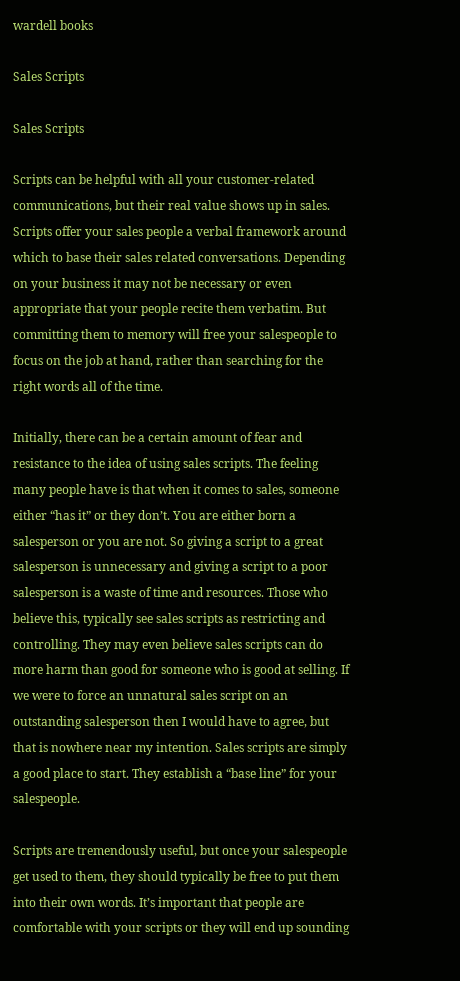wardell books

Sales Scripts

Sales Scripts

Scripts can be helpful with all your customer-related communications, but their real value shows up in sales. Scripts offer your sales people a verbal framework around which to base their sales related conversations. Depending on your business it may not be necessary or even appropriate that your people recite them verbatim. But committing them to memory will free your salespeople to focus on the job at hand, rather than searching for the right words all of the time.

Initially, there can be a certain amount of fear and resistance to the idea of using sales scripts. The feeling many people have is that when it comes to sales, someone either “has it” or they don’t. You are either born a salesperson or you are not. So giving a script to a great salesperson is unnecessary and giving a script to a poor salesperson is a waste of time and resources. Those who believe this, typically see sales scripts as restricting and controlling. They may even believe sales scripts can do more harm than good for someone who is good at selling. If we were to force an unnatural sales script on an outstanding salesperson then I would have to agree, but that is nowhere near my intention. Sales scripts are simply a good place to start. They establish a “base line” for your salespeople.

Scripts are tremendously useful, but once your salespeople get used to them, they should typically be free to put them into their own words. It’s important that people are comfortable with your scripts or they will end up sounding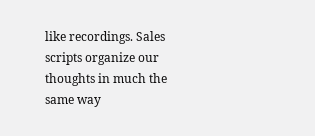like recordings. Sales scripts organize our thoughts in much the same way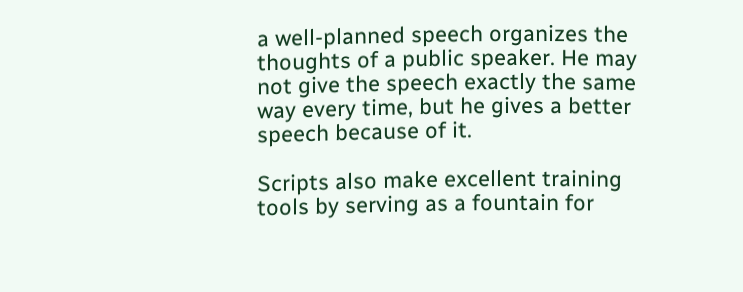a well-planned speech organizes the thoughts of a public speaker. He may not give the speech exactly the same way every time, but he gives a better speech because of it.

Scripts also make excellent training tools by serving as a fountain for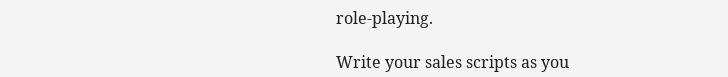role-playing.

Write your sales scripts as you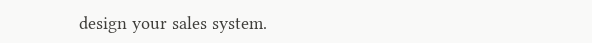design your sales system.